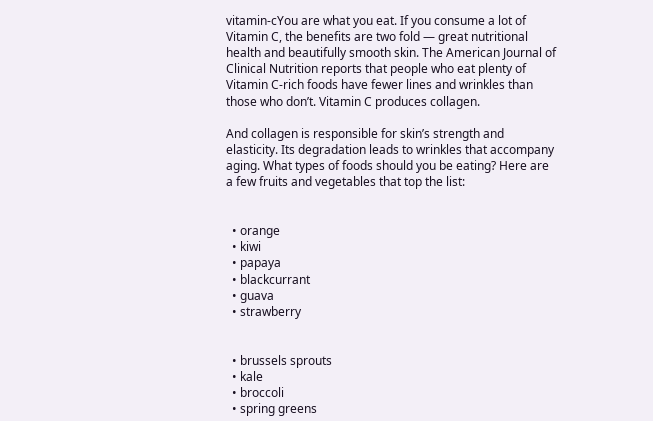vitamin-cYou are what you eat. If you consume a lot of Vitamin C, the benefits are two fold — great nutritional health and beautifully smooth skin. The American Journal of Clinical Nutrition reports that people who eat plenty of Vitamin C-rich foods have fewer lines and wrinkles than those who don’t. Vitamin C produces collagen.

And collagen is responsible for skin’s strength and elasticity. Its degradation leads to wrinkles that accompany aging. What types of foods should you be eating? Here are a few fruits and vegetables that top the list:


  • orange
  • kiwi
  • papaya
  • blackcurrant
  • guava
  • strawberry


  • brussels sprouts
  • kale
  • broccoli
  • spring greens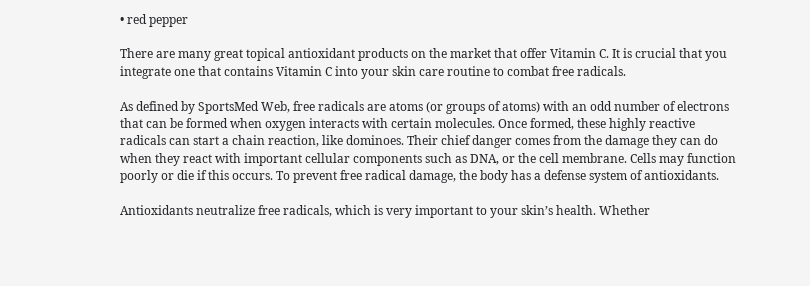• red pepper

There are many great topical antioxidant products on the market that offer Vitamin C. It is crucial that you integrate one that contains Vitamin C into your skin care routine to combat free radicals.

As defined by SportsMed Web, free radicals are atoms (or groups of atoms) with an odd number of electrons that can be formed when oxygen interacts with certain molecules. Once formed, these highly reactive radicals can start a chain reaction, like dominoes. Their chief danger comes from the damage they can do when they react with important cellular components such as DNA, or the cell membrane. Cells may function poorly or die if this occurs. To prevent free radical damage, the body has a defense system of antioxidants.

Antioxidants neutralize free radicals, which is very important to your skin’s health. Whether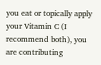you eat or topically apply your Vitamin C (I recommend both), you are contributing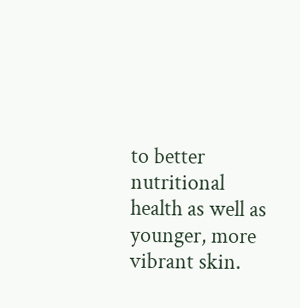to better nutritional health as well as younger, more vibrant skin.